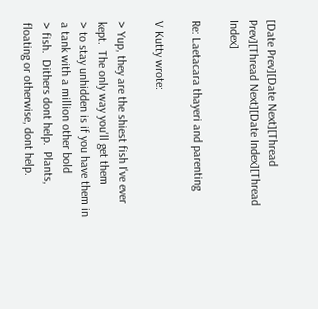[Date Prev][Date Next][Thread Prev][Thread Next][Date Index][Thread Index]

Re: Laetacara thayeri and parenting

V Kutty wrote:

> Yup, they are the shiest fish I've ever kept.  The only way you'll get them
> to stay unhidden is if you have them in a tank with a million other bold
> fish.  Dithers dont help.  Plants, floating or otherwise, dont help.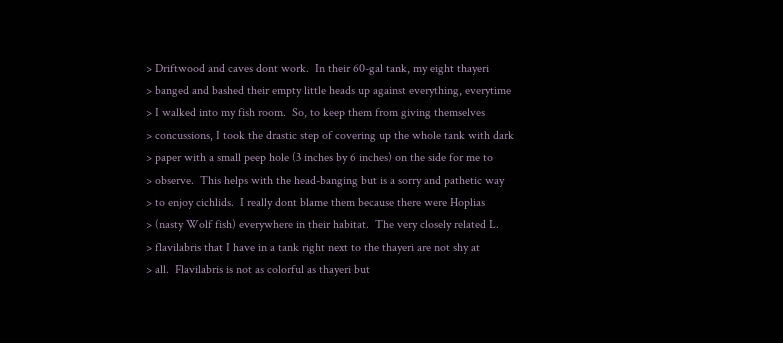> Driftwood and caves dont work.  In their 60-gal tank, my eight thayeri
> banged and bashed their empty little heads up against everything, everytime
> I walked into my fish room.  So, to keep them from giving themselves
> concussions, I took the drastic step of covering up the whole tank with dark
> paper with a small peep hole (3 inches by 6 inches) on the side for me to
> observe.  This helps with the head-banging but is a sorry and pathetic way
> to enjoy cichlids.  I really dont blame them because there were Hoplias
> (nasty Wolf fish) everywhere in their habitat.  The very closely related L.
> flavilabris that I have in a tank right next to the thayeri are not shy at
> all.  Flavilabris is not as colorful as thayeri but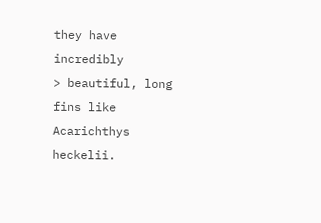they have incredibly
> beautiful, long fins like Acarichthys heckelii.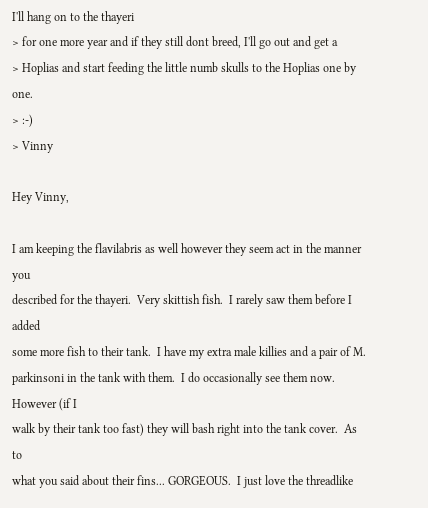I'll hang on to the thayeri
> for one more year and if they still dont breed, I'll go out and get a
> Hoplias and start feeding the little numb skulls to the Hoplias one by one.
> :-)
> Vinny

Hey Vinny,

I am keeping the flavilabris as well however they seem act in the manner you
described for the thayeri.  Very skittish fish.  I rarely saw them before I added
some more fish to their tank.  I have my extra male killies and a pair of M.
parkinsoni in the tank with them.  I do occasionally see them now.  However (if I
walk by their tank too fast) they will bash right into the tank cover.  As to
what you said about their fins... GORGEOUS.  I just love the threadlike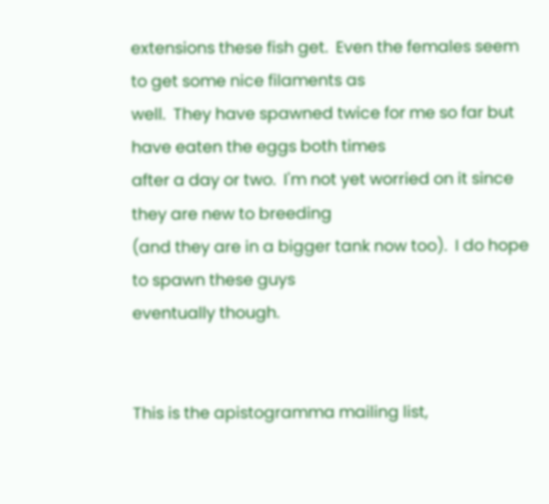extensions these fish get.  Even the females seem to get some nice filaments as
well.  They have spawned twice for me so far but have eaten the eggs both times
after a day or two.  I'm not yet worried on it since they are new to breeding
(and they are in a bigger tank now too).  I do hope to spawn these guys
eventually though.


This is the apistogramma mailing list,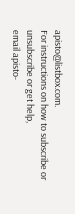apisto@listbox.com.
For instructions on how to subscribe or unsubscribe or get help,
email apisto-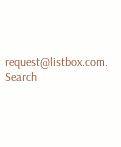request@listbox.com.
Search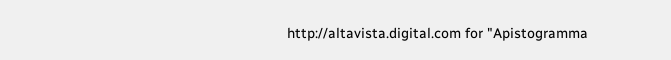http://altavista.digital.com for "Apistogramma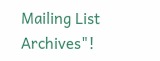Mailing List Archives"!